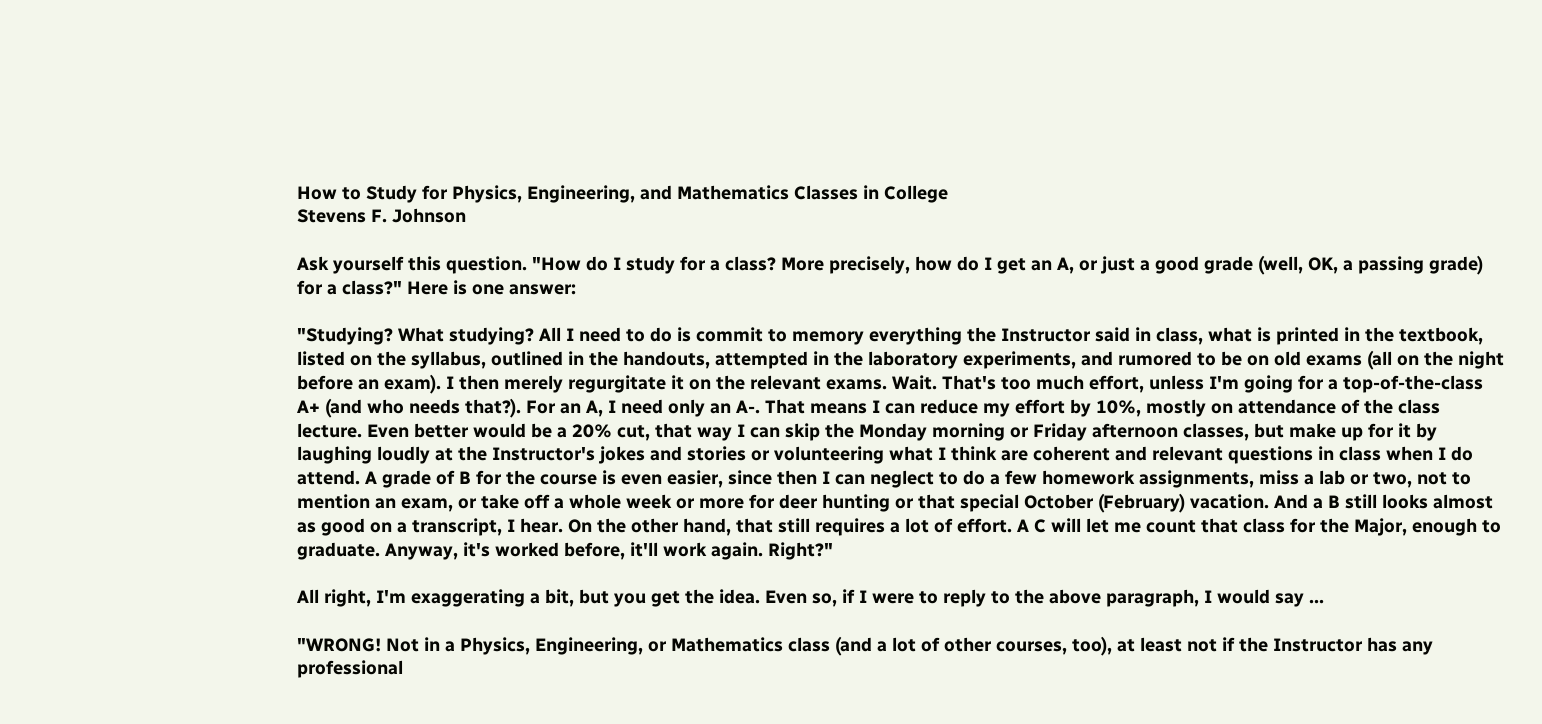How to Study for Physics, Engineering, and Mathematics Classes in College
Stevens F. Johnson

Ask yourself this question. "How do I study for a class? More precisely, how do I get an A, or just a good grade (well, OK, a passing grade) for a class?" Here is one answer:

"Studying? What studying? All I need to do is commit to memory everything the Instructor said in class, what is printed in the textbook, listed on the syllabus, outlined in the handouts, attempted in the laboratory experiments, and rumored to be on old exams (all on the night before an exam). I then merely regurgitate it on the relevant exams. Wait. That's too much effort, unless I'm going for a top-of-the-class A+ (and who needs that?). For an A, I need only an A-. That means I can reduce my effort by 10%, mostly on attendance of the class lecture. Even better would be a 20% cut, that way I can skip the Monday morning or Friday afternoon classes, but make up for it by laughing loudly at the Instructor's jokes and stories or volunteering what I think are coherent and relevant questions in class when I do attend. A grade of B for the course is even easier, since then I can neglect to do a few homework assignments, miss a lab or two, not to mention an exam, or take off a whole week or more for deer hunting or that special October (February) vacation. And a B still looks almost as good on a transcript, I hear. On the other hand, that still requires a lot of effort. A C will let me count that class for the Major, enough to graduate. Anyway, it's worked before, it'll work again. Right?"

All right, I'm exaggerating a bit, but you get the idea. Even so, if I were to reply to the above paragraph, I would say ...

"WRONG! Not in a Physics, Engineering, or Mathematics class (and a lot of other courses, too), at least not if the Instructor has any professional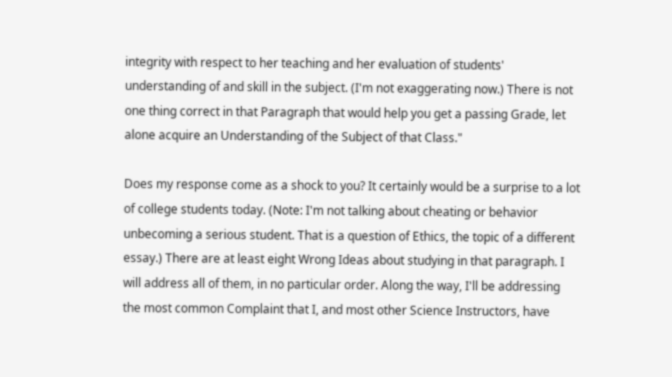integrity with respect to her teaching and her evaluation of students' understanding of and skill in the subject. (I'm not exaggerating now.) There is not one thing correct in that Paragraph that would help you get a passing Grade, let alone acquire an Understanding of the Subject of that Class."

Does my response come as a shock to you? It certainly would be a surprise to a lot of college students today. (Note: I'm not talking about cheating or behavior unbecoming a serious student. That is a question of Ethics, the topic of a different essay.) There are at least eight Wrong Ideas about studying in that paragraph. I will address all of them, in no particular order. Along the way, I'll be addressing the most common Complaint that I, and most other Science Instructors, have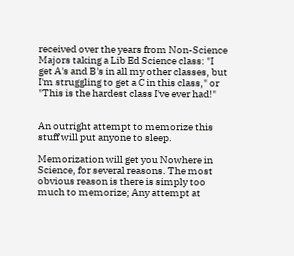received over the years from Non-Science Majors taking a Lib Ed Science class: "I get A's and B's in all my other classes, but I'm struggling to get a C in this class," or "This is the hardest class I've ever had!"


An outright attempt to memorize this stuff will put anyone to sleep.

Memorization will get you Nowhere in Science, for several reasons. The most obvious reason is there is simply too much to memorize; Any attempt at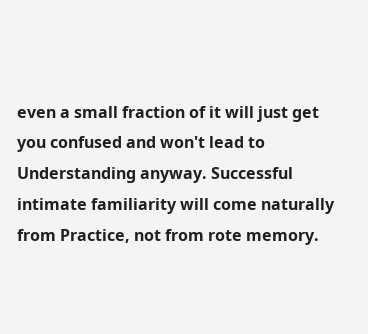even a small fraction of it will just get you confused and won't lead to Understanding anyway. Successful intimate familiarity will come naturally from Practice, not from rote memory.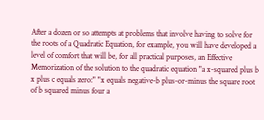After a dozen or so attempts at problems that involve having to solve for the roots of a Quadratic Equation, for example, you will have developed a level of comfort that will be, for all practical purposes, an Effective Memorization of the solution to the quadratic equation "a x-squared plus b x plus c equals zero:" "x equals negative-b plus-or-minus the square root of b squared minus four a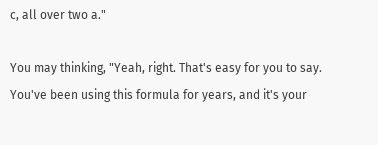c, all over two a."

You may thinking, "Yeah, right. That's easy for you to say. You've been using this formula for years, and it's your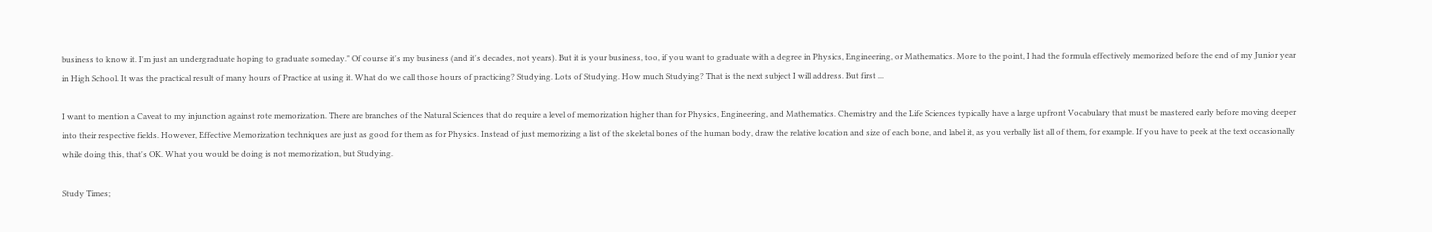business to know it. I'm just an undergraduate hoping to graduate someday." Of course it's my business (and it's decades, not years). But it is your business, too, if you want to graduate with a degree in Physics, Engineering, or Mathematics. More to the point, I had the formula effectively memorized before the end of my Junior year in High School. It was the practical result of many hours of Practice at using it. What do we call those hours of practicing? Studying. Lots of Studying. How much Studying? That is the next subject I will address. But first ...

I want to mention a Caveat to my injunction against rote memorization. There are branches of the Natural Sciences that do require a level of memorization higher than for Physics, Engineering, and Mathematics. Chemistry and the Life Sciences typically have a large upfront Vocabulary that must be mastered early before moving deeper into their respective fields. However, Effective Memorization techniques are just as good for them as for Physics. Instead of just memorizing a list of the skeletal bones of the human body, draw the relative location and size of each bone, and label it, as you verbally list all of them, for example. If you have to peek at the text occasionally while doing this, that's OK. What you would be doing is not memorization, but Studying.

Study Times;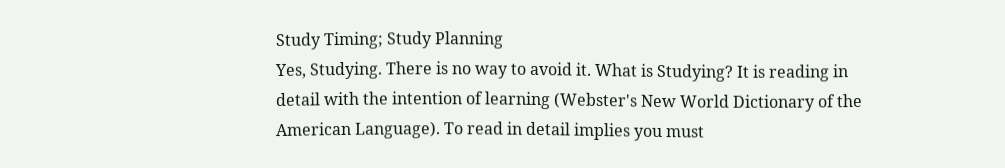Study Timing; Study Planning
Yes, Studying. There is no way to avoid it. What is Studying? It is reading in detail with the intention of learning (Webster's New World Dictionary of the American Language). To read in detail implies you must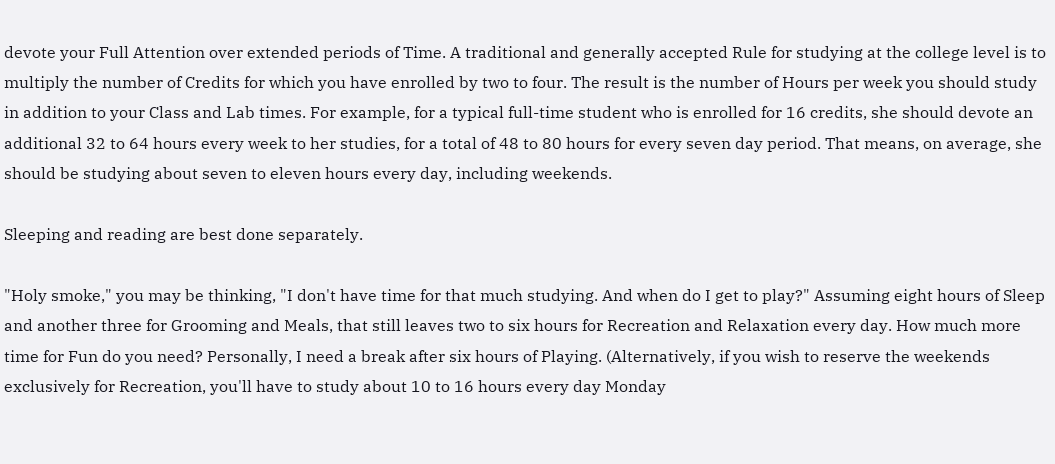devote your Full Attention over extended periods of Time. A traditional and generally accepted Rule for studying at the college level is to multiply the number of Credits for which you have enrolled by two to four. The result is the number of Hours per week you should study in addition to your Class and Lab times. For example, for a typical full-time student who is enrolled for 16 credits, she should devote an additional 32 to 64 hours every week to her studies, for a total of 48 to 80 hours for every seven day period. That means, on average, she should be studying about seven to eleven hours every day, including weekends.

Sleeping and reading are best done separately.

"Holy smoke," you may be thinking, "I don't have time for that much studying. And when do I get to play?" Assuming eight hours of Sleep and another three for Grooming and Meals, that still leaves two to six hours for Recreation and Relaxation every day. How much more time for Fun do you need? Personally, I need a break after six hours of Playing. (Alternatively, if you wish to reserve the weekends exclusively for Recreation, you'll have to study about 10 to 16 hours every day Monday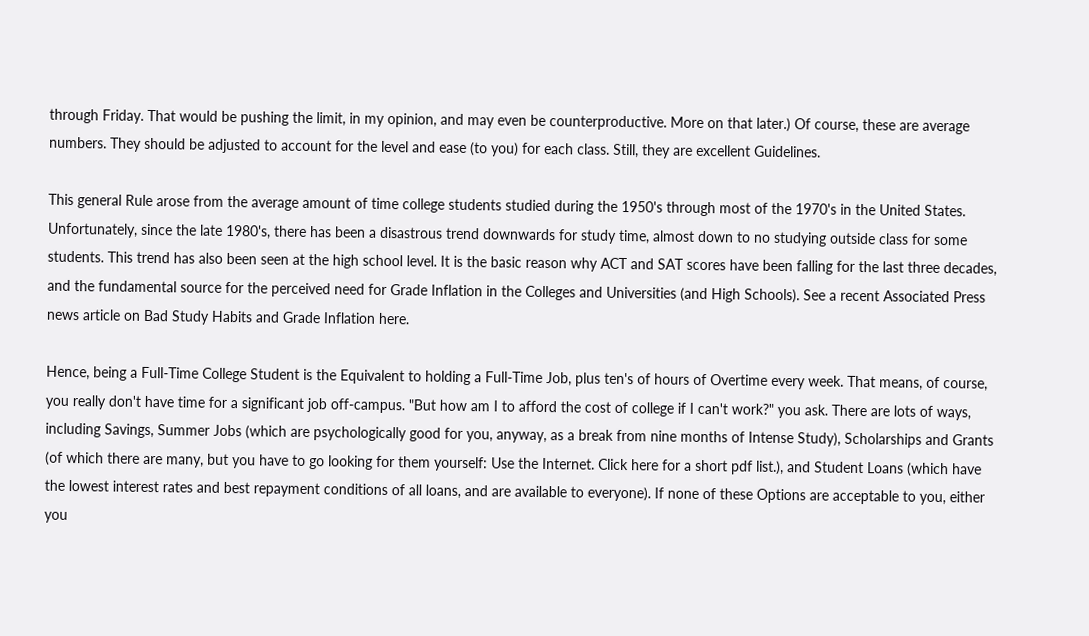through Friday. That would be pushing the limit, in my opinion, and may even be counterproductive. More on that later.) Of course, these are average numbers. They should be adjusted to account for the level and ease (to you) for each class. Still, they are excellent Guidelines.

This general Rule arose from the average amount of time college students studied during the 1950's through most of the 1970's in the United States. Unfortunately, since the late 1980's, there has been a disastrous trend downwards for study time, almost down to no studying outside class for some students. This trend has also been seen at the high school level. It is the basic reason why ACT and SAT scores have been falling for the last three decades, and the fundamental source for the perceived need for Grade Inflation in the Colleges and Universities (and High Schools). See a recent Associated Press news article on Bad Study Habits and Grade Inflation here.

Hence, being a Full-Time College Student is the Equivalent to holding a Full-Time Job, plus ten's of hours of Overtime every week. That means, of course, you really don't have time for a significant job off-campus. "But how am I to afford the cost of college if I can't work?" you ask. There are lots of ways, including Savings, Summer Jobs (which are psychologically good for you, anyway, as a break from nine months of Intense Study), Scholarships and Grants (of which there are many, but you have to go looking for them yourself: Use the Internet. Click here for a short pdf list.), and Student Loans (which have the lowest interest rates and best repayment conditions of all loans, and are available to everyone). If none of these Options are acceptable to you, either you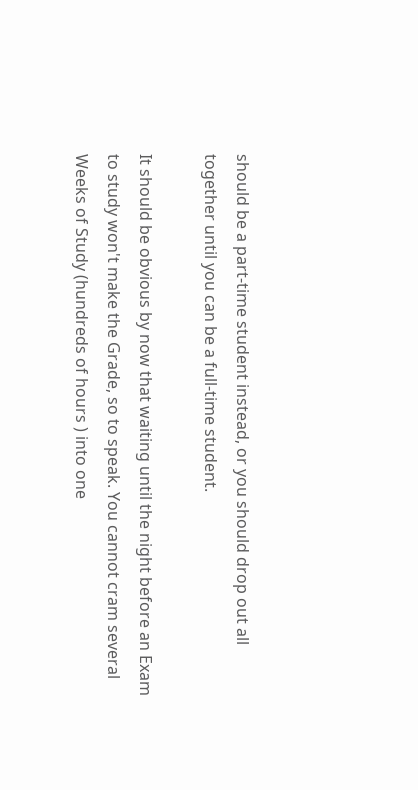should be a part-time student instead, or you should drop out all together until you can be a full-time student.

It should be obvious by now that waiting until the night before an Exam to study won't make the Grade, so to speak. You cannot cram several Weeks of Study (hundreds of hours ) into one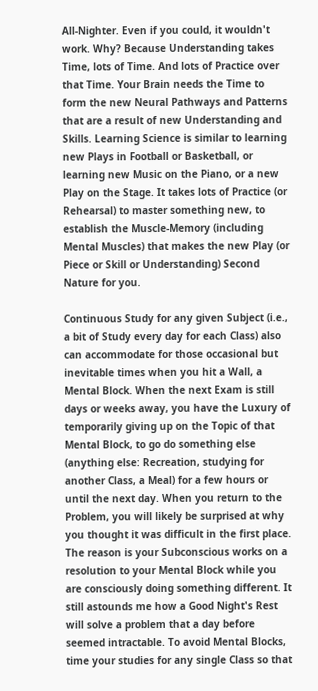All-Nighter. Even if you could, it wouldn't work. Why? Because Understanding takes Time, lots of Time. And lots of Practice over that Time. Your Brain needs the Time to form the new Neural Pathways and Patterns that are a result of new Understanding and Skills. Learning Science is similar to learning new Plays in Football or Basketball, or learning new Music on the Piano, or a new Play on the Stage. It takes lots of Practice (or Rehearsal) to master something new, to establish the Muscle-Memory (including Mental Muscles) that makes the new Play (or Piece or Skill or Understanding) Second Nature for you.

Continuous Study for any given Subject (i.e., a bit of Study every day for each Class) also can accommodate for those occasional but inevitable times when you hit a Wall, a Mental Block. When the next Exam is still days or weeks away, you have the Luxury of temporarily giving up on the Topic of that Mental Block, to go do something else (anything else: Recreation, studying for another Class, a Meal) for a few hours or until the next day. When you return to the Problem, you will likely be surprised at why you thought it was difficult in the first place. The reason is your Subconscious works on a resolution to your Mental Block while you are consciously doing something different. It still astounds me how a Good Night's Rest will solve a problem that a day before seemed intractable. To avoid Mental Blocks, time your studies for any single Class so that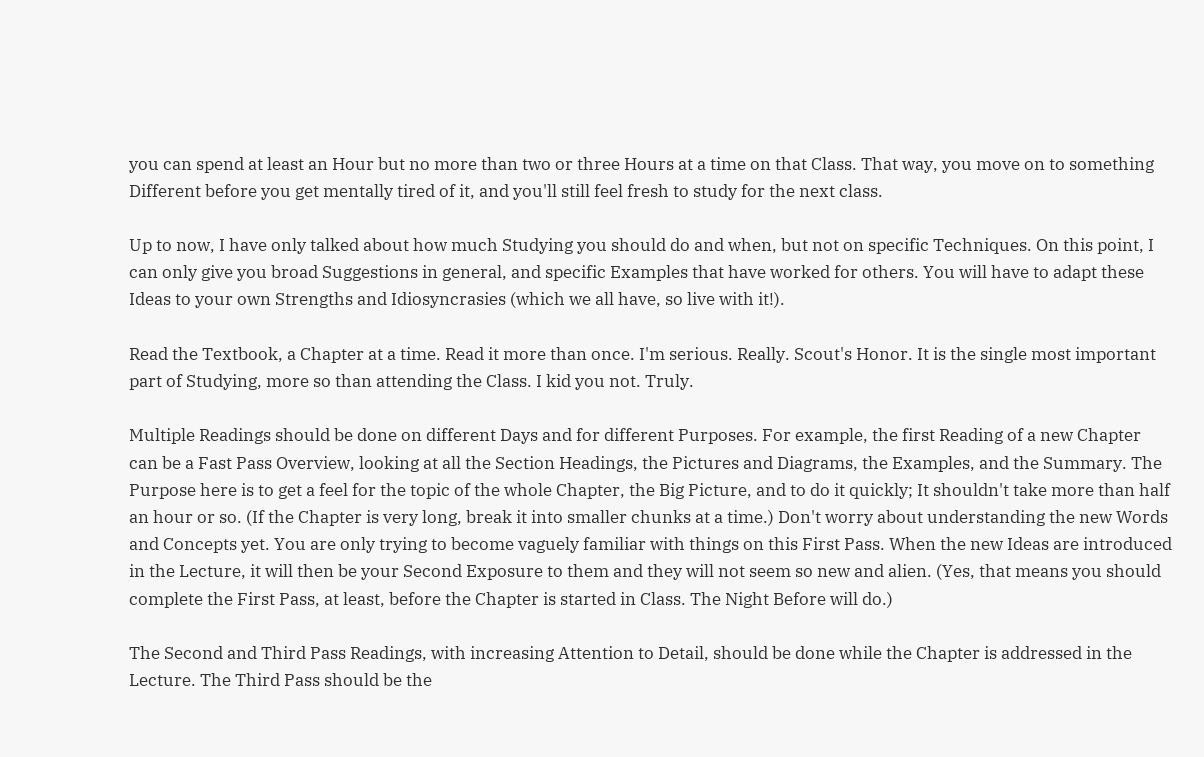you can spend at least an Hour but no more than two or three Hours at a time on that Class. That way, you move on to something Different before you get mentally tired of it, and you'll still feel fresh to study for the next class.

Up to now, I have only talked about how much Studying you should do and when, but not on specific Techniques. On this point, I can only give you broad Suggestions in general, and specific Examples that have worked for others. You will have to adapt these Ideas to your own Strengths and Idiosyncrasies (which we all have, so live with it!).

Read the Textbook, a Chapter at a time. Read it more than once. I'm serious. Really. Scout's Honor. It is the single most important part of Studying, more so than attending the Class. I kid you not. Truly.

Multiple Readings should be done on different Days and for different Purposes. For example, the first Reading of a new Chapter can be a Fast Pass Overview, looking at all the Section Headings, the Pictures and Diagrams, the Examples, and the Summary. The Purpose here is to get a feel for the topic of the whole Chapter, the Big Picture, and to do it quickly; It shouldn't take more than half an hour or so. (If the Chapter is very long, break it into smaller chunks at a time.) Don't worry about understanding the new Words and Concepts yet. You are only trying to become vaguely familiar with things on this First Pass. When the new Ideas are introduced in the Lecture, it will then be your Second Exposure to them and they will not seem so new and alien. (Yes, that means you should complete the First Pass, at least, before the Chapter is started in Class. The Night Before will do.)

The Second and Third Pass Readings, with increasing Attention to Detail, should be done while the Chapter is addressed in the Lecture. The Third Pass should be the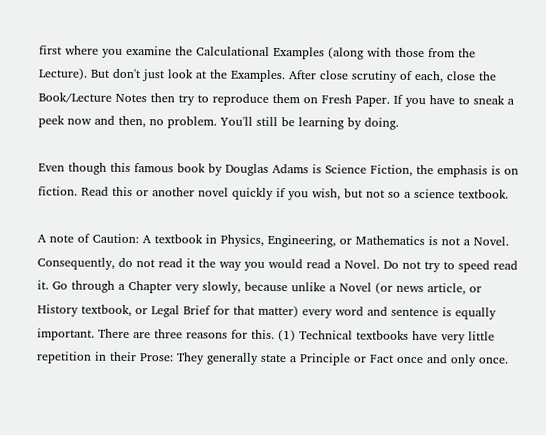first where you examine the Calculational Examples (along with those from the Lecture). But don't just look at the Examples. After close scrutiny of each, close the Book/Lecture Notes then try to reproduce them on Fresh Paper. If you have to sneak a peek now and then, no problem. You'll still be learning by doing.

Even though this famous book by Douglas Adams is Science Fiction, the emphasis is on fiction. Read this or another novel quickly if you wish, but not so a science textbook.

A note of Caution: A textbook in Physics, Engineering, or Mathematics is not a Novel. Consequently, do not read it the way you would read a Novel. Do not try to speed read it. Go through a Chapter very slowly, because unlike a Novel (or news article, or History textbook, or Legal Brief for that matter) every word and sentence is equally important. There are three reasons for this. (1) Technical textbooks have very little repetition in their Prose: They generally state a Principle or Fact once and only once.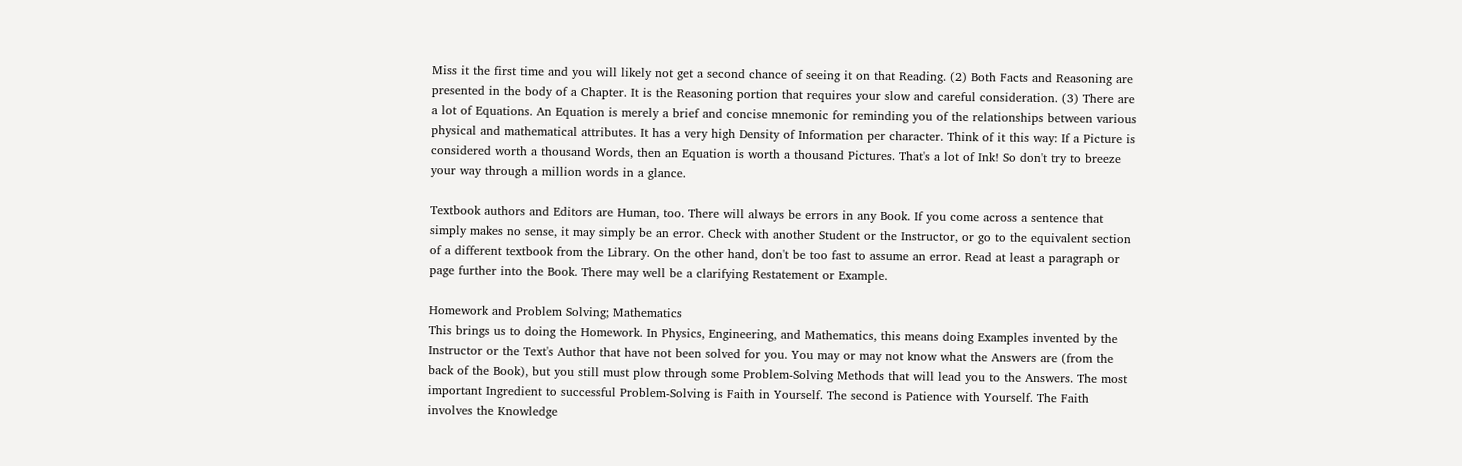Miss it the first time and you will likely not get a second chance of seeing it on that Reading. (2) Both Facts and Reasoning are presented in the body of a Chapter. It is the Reasoning portion that requires your slow and careful consideration. (3) There are a lot of Equations. An Equation is merely a brief and concise mnemonic for reminding you of the relationships between various physical and mathematical attributes. It has a very high Density of Information per character. Think of it this way: If a Picture is considered worth a thousand Words, then an Equation is worth a thousand Pictures. That's a lot of Ink! So don't try to breeze your way through a million words in a glance.

Textbook authors and Editors are Human, too. There will always be errors in any Book. If you come across a sentence that simply makes no sense, it may simply be an error. Check with another Student or the Instructor, or go to the equivalent section of a different textbook from the Library. On the other hand, don't be too fast to assume an error. Read at least a paragraph or page further into the Book. There may well be a clarifying Restatement or Example.

Homework and Problem Solving; Mathematics
This brings us to doing the Homework. In Physics, Engineering, and Mathematics, this means doing Examples invented by the Instructor or the Text's Author that have not been solved for you. You may or may not know what the Answers are (from the back of the Book), but you still must plow through some Problem-Solving Methods that will lead you to the Answers. The most important Ingredient to successful Problem-Solving is Faith in Yourself. The second is Patience with Yourself. The Faith involves the Knowledge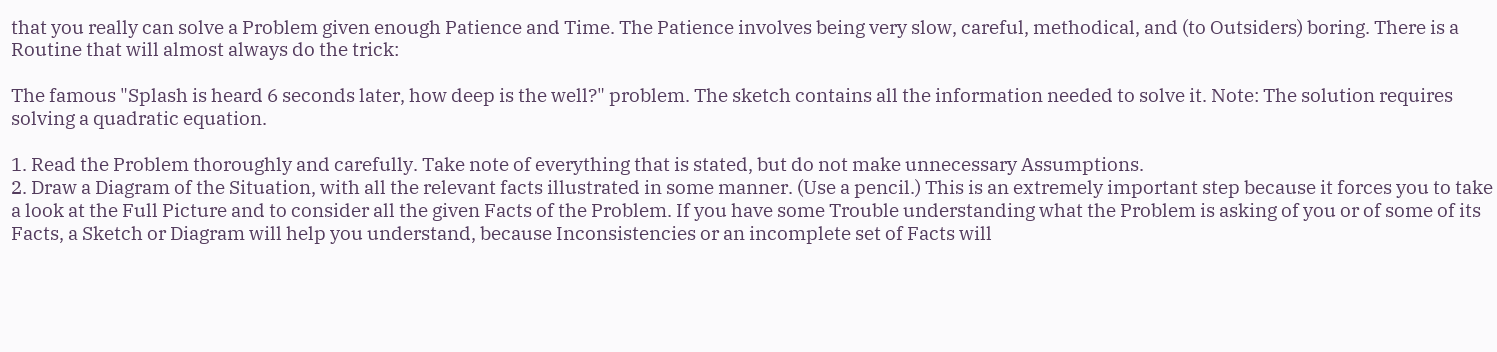that you really can solve a Problem given enough Patience and Time. The Patience involves being very slow, careful, methodical, and (to Outsiders) boring. There is a Routine that will almost always do the trick:

The famous "Splash is heard 6 seconds later, how deep is the well?" problem. The sketch contains all the information needed to solve it. Note: The solution requires solving a quadratic equation.

1. Read the Problem thoroughly and carefully. Take note of everything that is stated, but do not make unnecessary Assumptions.
2. Draw a Diagram of the Situation, with all the relevant facts illustrated in some manner. (Use a pencil.) This is an extremely important step because it forces you to take a look at the Full Picture and to consider all the given Facts of the Problem. If you have some Trouble understanding what the Problem is asking of you or of some of its Facts, a Sketch or Diagram will help you understand, because Inconsistencies or an incomplete set of Facts will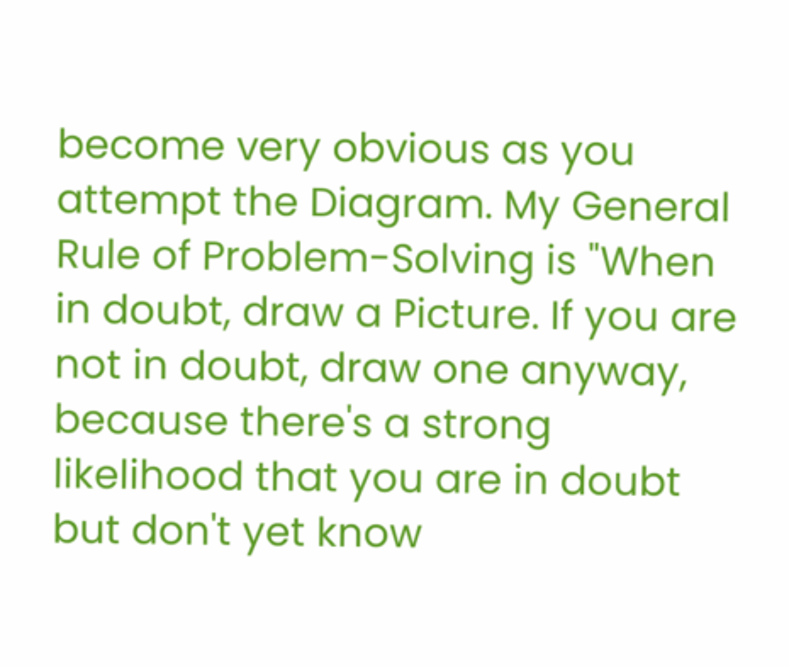become very obvious as you attempt the Diagram. My General Rule of Problem-Solving is "When in doubt, draw a Picture. If you are not in doubt, draw one anyway, because there's a strong likelihood that you are in doubt but don't yet know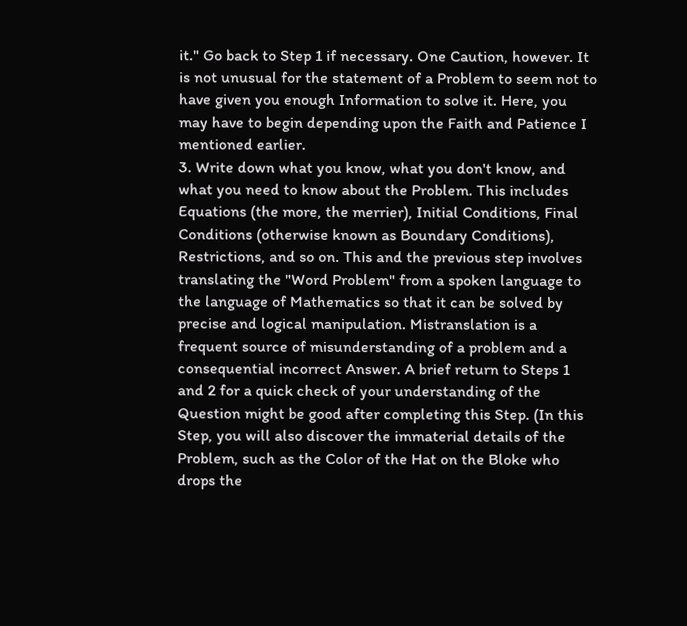it." Go back to Step 1 if necessary. One Caution, however. It is not unusual for the statement of a Problem to seem not to have given you enough Information to solve it. Here, you may have to begin depending upon the Faith and Patience I mentioned earlier.
3. Write down what you know, what you don't know, and what you need to know about the Problem. This includes Equations (the more, the merrier), Initial Conditions, Final Conditions (otherwise known as Boundary Conditions), Restrictions, and so on. This and the previous step involves translating the "Word Problem" from a spoken language to the language of Mathematics so that it can be solved by precise and logical manipulation. Mistranslation is a frequent source of misunderstanding of a problem and a consequential incorrect Answer. A brief return to Steps 1 and 2 for a quick check of your understanding of the Question might be good after completing this Step. (In this Step, you will also discover the immaterial details of the Problem, such as the Color of the Hat on the Bloke who drops the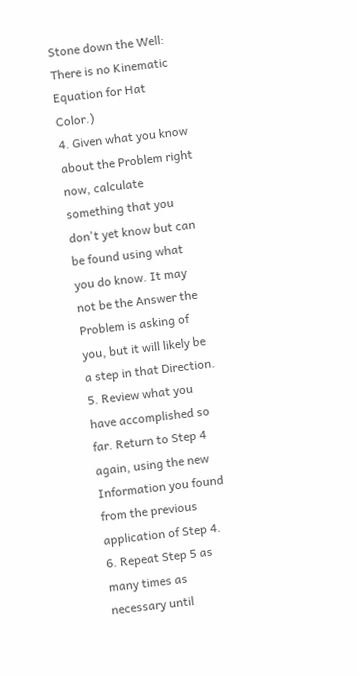Stone down the Well: There is no Kinematic Equation for Hat Color.)
4. Given what you know about the Problem right now, calculate something that you don't yet know but can be found using what you do know. It may not be the Answer the Problem is asking of you, but it will likely be a step in that Direction.
5. Review what you have accomplished so far. Return to Step 4 again, using the new Information you found from the previous application of Step 4.
6. Repeat Step 5 as many times as necessary until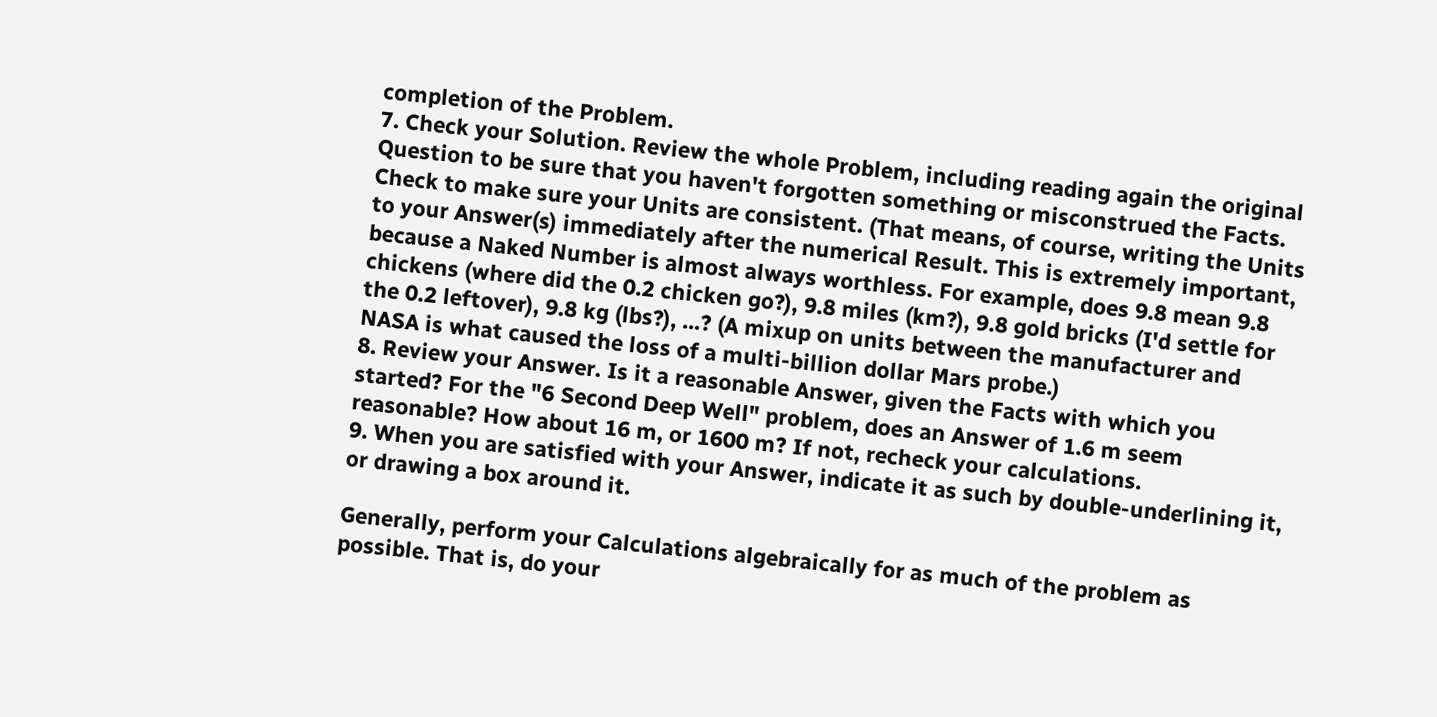completion of the Problem.
7. Check your Solution. Review the whole Problem, including reading again the original Question to be sure that you haven't forgotten something or misconstrued the Facts. Check to make sure your Units are consistent. (That means, of course, writing the Units to your Answer(s) immediately after the numerical Result. This is extremely important, because a Naked Number is almost always worthless. For example, does 9.8 mean 9.8 chickens (where did the 0.2 chicken go?), 9.8 miles (km?), 9.8 gold bricks (I'd settle for the 0.2 leftover), 9.8 kg (lbs?), ...? (A mixup on units between the manufacturer and NASA is what caused the loss of a multi-billion dollar Mars probe.)
8. Review your Answer. Is it a reasonable Answer, given the Facts with which you started? For the "6 Second Deep Well" problem, does an Answer of 1.6 m seem reasonable? How about 16 m, or 1600 m? If not, recheck your calculations.
9. When you are satisfied with your Answer, indicate it as such by double-underlining it, or drawing a box around it.

Generally, perform your Calculations algebraically for as much of the problem as possible. That is, do your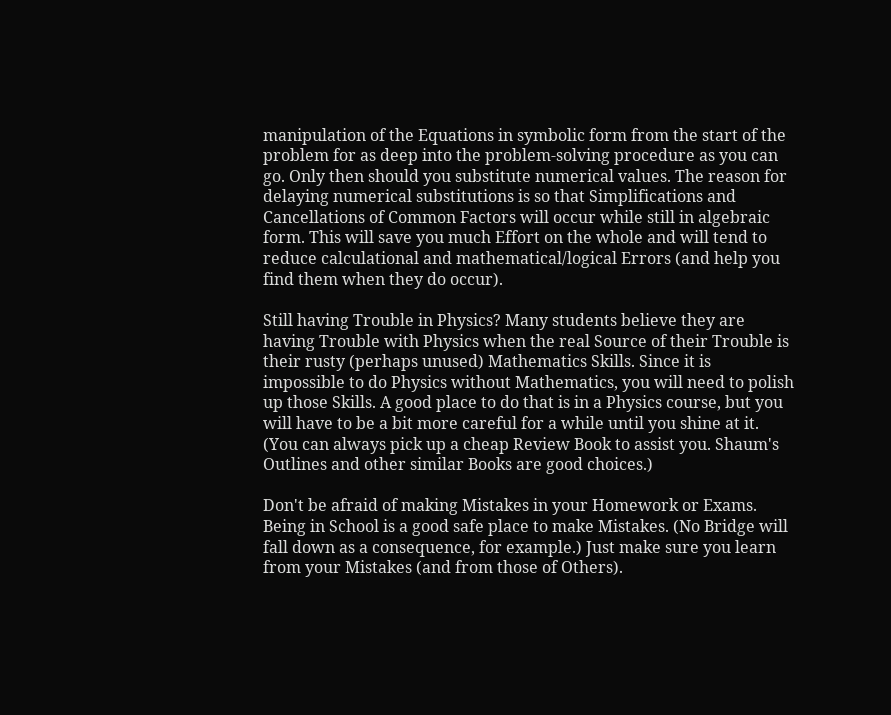manipulation of the Equations in symbolic form from the start of the problem for as deep into the problem-solving procedure as you can go. Only then should you substitute numerical values. The reason for delaying numerical substitutions is so that Simplifications and Cancellations of Common Factors will occur while still in algebraic form. This will save you much Effort on the whole and will tend to reduce calculational and mathematical/logical Errors (and help you find them when they do occur).

Still having Trouble in Physics? Many students believe they are having Trouble with Physics when the real Source of their Trouble is their rusty (perhaps unused) Mathematics Skills. Since it is impossible to do Physics without Mathematics, you will need to polish up those Skills. A good place to do that is in a Physics course, but you will have to be a bit more careful for a while until you shine at it. (You can always pick up a cheap Review Book to assist you. Shaum's Outlines and other similar Books are good choices.)

Don't be afraid of making Mistakes in your Homework or Exams. Being in School is a good safe place to make Mistakes. (No Bridge will fall down as a consequence, for example.) Just make sure you learn from your Mistakes (and from those of Others).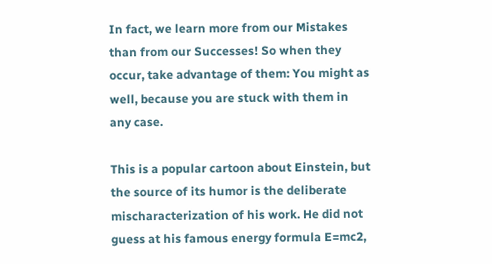In fact, we learn more from our Mistakes than from our Successes! So when they occur, take advantage of them: You might as well, because you are stuck with them in any case.

This is a popular cartoon about Einstein, but the source of its humor is the deliberate mischaracterization of his work. He did not guess at his famous energy formula E=mc2,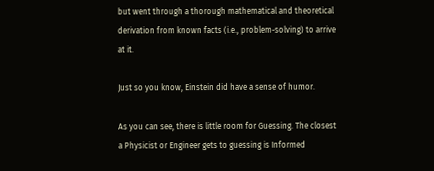but went through a thorough mathematical and theoretical derivation from known facts (i.e., problem-solving) to arrive at it.

Just so you know, Einstein did have a sense of humor.

As you can see, there is little room for Guessing. The closest a Physicist or Engineer gets to guessing is Informed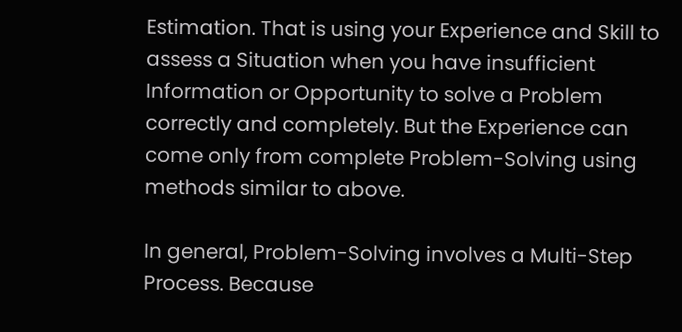Estimation. That is using your Experience and Skill to assess a Situation when you have insufficient Information or Opportunity to solve a Problem correctly and completely. But the Experience can come only from complete Problem-Solving using methods similar to above.

In general, Problem-Solving involves a Multi-Step Process. Because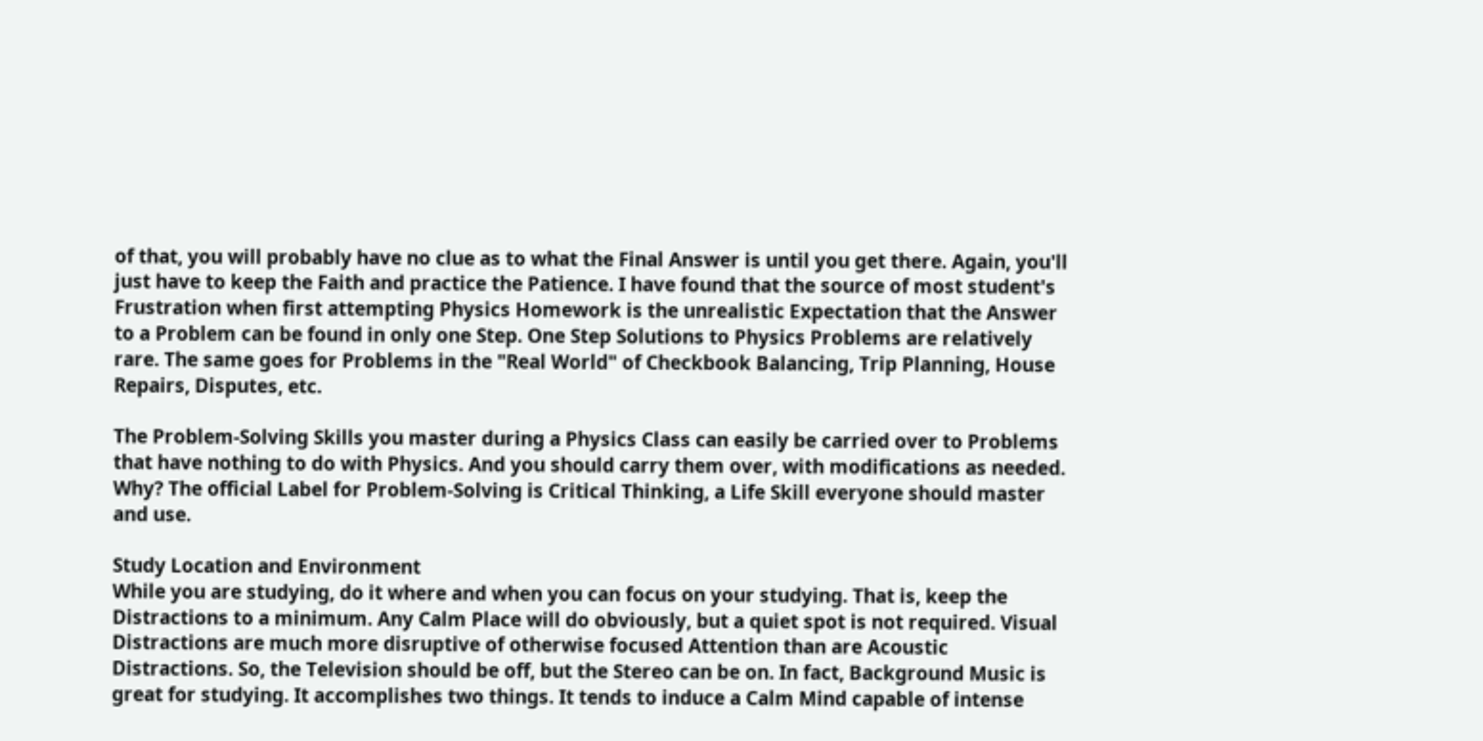of that, you will probably have no clue as to what the Final Answer is until you get there. Again, you'll just have to keep the Faith and practice the Patience. I have found that the source of most student's Frustration when first attempting Physics Homework is the unrealistic Expectation that the Answer to a Problem can be found in only one Step. One Step Solutions to Physics Problems are relatively rare. The same goes for Problems in the "Real World" of Checkbook Balancing, Trip Planning, House Repairs, Disputes, etc.

The Problem-Solving Skills you master during a Physics Class can easily be carried over to Problems that have nothing to do with Physics. And you should carry them over, with modifications as needed. Why? The official Label for Problem-Solving is Critical Thinking, a Life Skill everyone should master and use.

Study Location and Environment
While you are studying, do it where and when you can focus on your studying. That is, keep the Distractions to a minimum. Any Calm Place will do obviously, but a quiet spot is not required. Visual Distractions are much more disruptive of otherwise focused Attention than are Acoustic Distractions. So, the Television should be off, but the Stereo can be on. In fact, Background Music is great for studying. It accomplishes two things. It tends to induce a Calm Mind capable of intense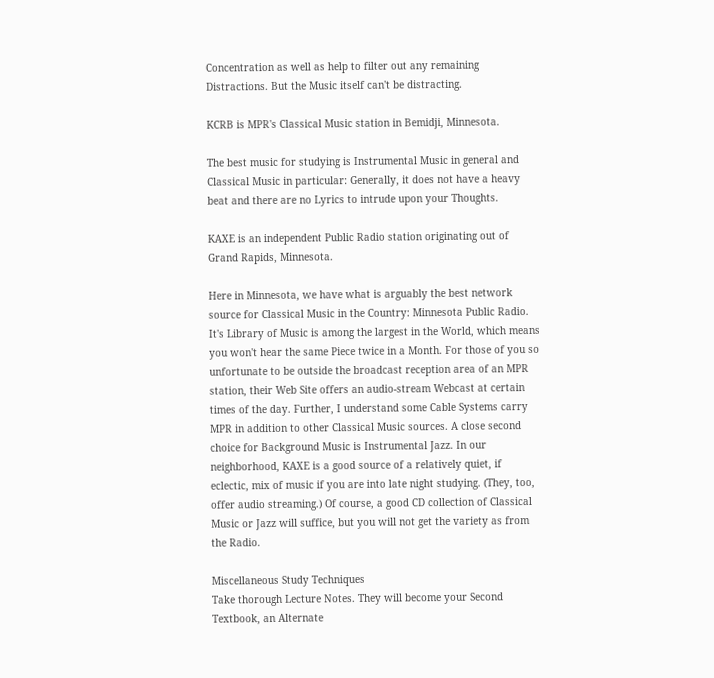Concentration as well as help to filter out any remaining Distractions. But the Music itself can't be distracting.

KCRB is MPR's Classical Music station in Bemidji, Minnesota.

The best music for studying is Instrumental Music in general and Classical Music in particular: Generally, it does not have a heavy beat and there are no Lyrics to intrude upon your Thoughts.

KAXE is an independent Public Radio station originating out of Grand Rapids, Minnesota.

Here in Minnesota, we have what is arguably the best network source for Classical Music in the Country: Minnesota Public Radio. It's Library of Music is among the largest in the World, which means you won't hear the same Piece twice in a Month. For those of you so unfortunate to be outside the broadcast reception area of an MPR station, their Web Site offers an audio-stream Webcast at certain times of the day. Further, I understand some Cable Systems carry MPR in addition to other Classical Music sources. A close second choice for Background Music is Instrumental Jazz. In our neighborhood, KAXE is a good source of a relatively quiet, if eclectic, mix of music if you are into late night studying. (They, too, offer audio streaming.) Of course, a good CD collection of Classical Music or Jazz will suffice, but you will not get the variety as from the Radio.

Miscellaneous Study Techniques
Take thorough Lecture Notes. They will become your Second Textbook, an Alternate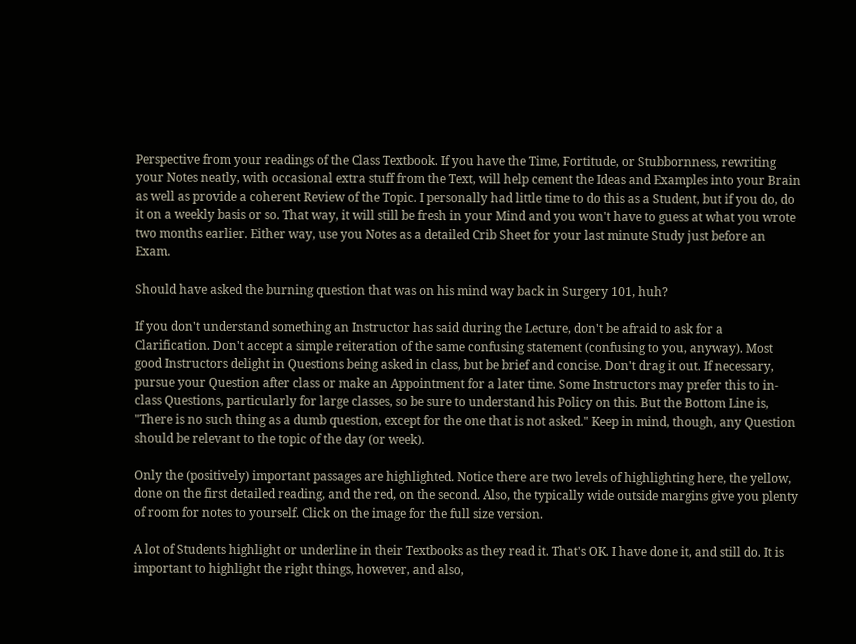Perspective from your readings of the Class Textbook. If you have the Time, Fortitude, or Stubbornness, rewriting your Notes neatly, with occasional extra stuff from the Text, will help cement the Ideas and Examples into your Brain as well as provide a coherent Review of the Topic. I personally had little time to do this as a Student, but if you do, do it on a weekly basis or so. That way, it will still be fresh in your Mind and you won't have to guess at what you wrote two months earlier. Either way, use you Notes as a detailed Crib Sheet for your last minute Study just before an Exam.

Should have asked the burning question that was on his mind way back in Surgery 101, huh?

If you don't understand something an Instructor has said during the Lecture, don't be afraid to ask for a Clarification. Don't accept a simple reiteration of the same confusing statement (confusing to you, anyway). Most good Instructors delight in Questions being asked in class, but be brief and concise. Don't drag it out. If necessary, pursue your Question after class or make an Appointment for a later time. Some Instructors may prefer this to in-class Questions, particularly for large classes, so be sure to understand his Policy on this. But the Bottom Line is, "There is no such thing as a dumb question, except for the one that is not asked." Keep in mind, though, any Question should be relevant to the topic of the day (or week).

Only the (positively) important passages are highlighted. Notice there are two levels of highlighting here, the yellow, done on the first detailed reading, and the red, on the second. Also, the typically wide outside margins give you plenty of room for notes to yourself. Click on the image for the full size version.

A lot of Students highlight or underline in their Textbooks as they read it. That's OK. I have done it, and still do. It is important to highlight the right things, however, and also,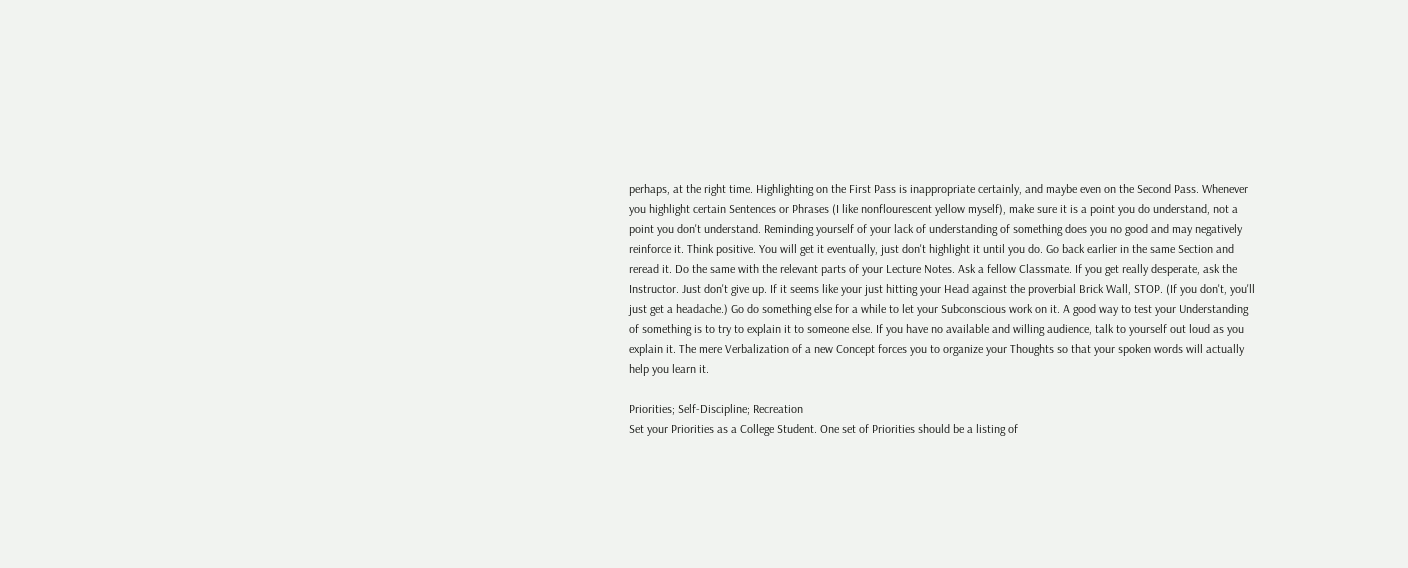perhaps, at the right time. Highlighting on the First Pass is inappropriate certainly, and maybe even on the Second Pass. Whenever you highlight certain Sentences or Phrases (I like nonflourescent yellow myself), make sure it is a point you do understand, not a point you don't understand. Reminding yourself of your lack of understanding of something does you no good and may negatively reinforce it. Think positive. You will get it eventually, just don't highlight it until you do. Go back earlier in the same Section and reread it. Do the same with the relevant parts of your Lecture Notes. Ask a fellow Classmate. If you get really desperate, ask the Instructor. Just don't give up. If it seems like your just hitting your Head against the proverbial Brick Wall, STOP. (If you don't, you'll just get a headache.) Go do something else for a while to let your Subconscious work on it. A good way to test your Understanding of something is to try to explain it to someone else. If you have no available and willing audience, talk to yourself out loud as you explain it. The mere Verbalization of a new Concept forces you to organize your Thoughts so that your spoken words will actually help you learn it.

Priorities; Self-Discipline; Recreation
Set your Priorities as a College Student. One set of Priorities should be a listing of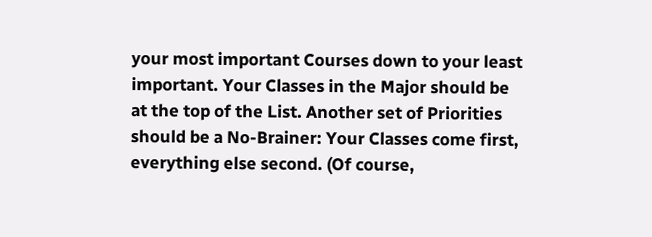your most important Courses down to your least important. Your Classes in the Major should be at the top of the List. Another set of Priorities should be a No-Brainer: Your Classes come first, everything else second. (Of course,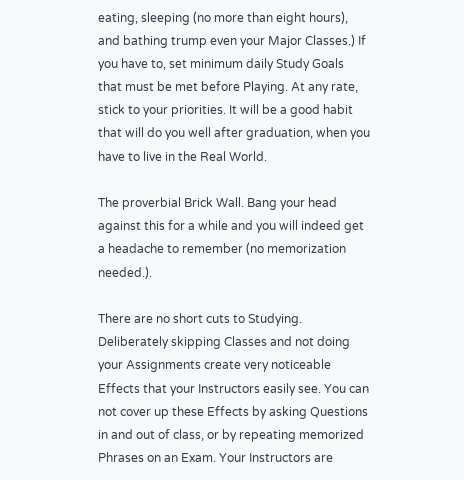eating, sleeping (no more than eight hours), and bathing trump even your Major Classes.) If you have to, set minimum daily Study Goals that must be met before Playing. At any rate, stick to your priorities. It will be a good habit that will do you well after graduation, when you have to live in the Real World.

The proverbial Brick Wall. Bang your head against this for a while and you will indeed get a headache to remember (no memorization needed.).

There are no short cuts to Studying. Deliberately skipping Classes and not doing your Assignments create very noticeable Effects that your Instructors easily see. You can not cover up these Effects by asking Questions in and out of class, or by repeating memorized Phrases on an Exam. Your Instructors are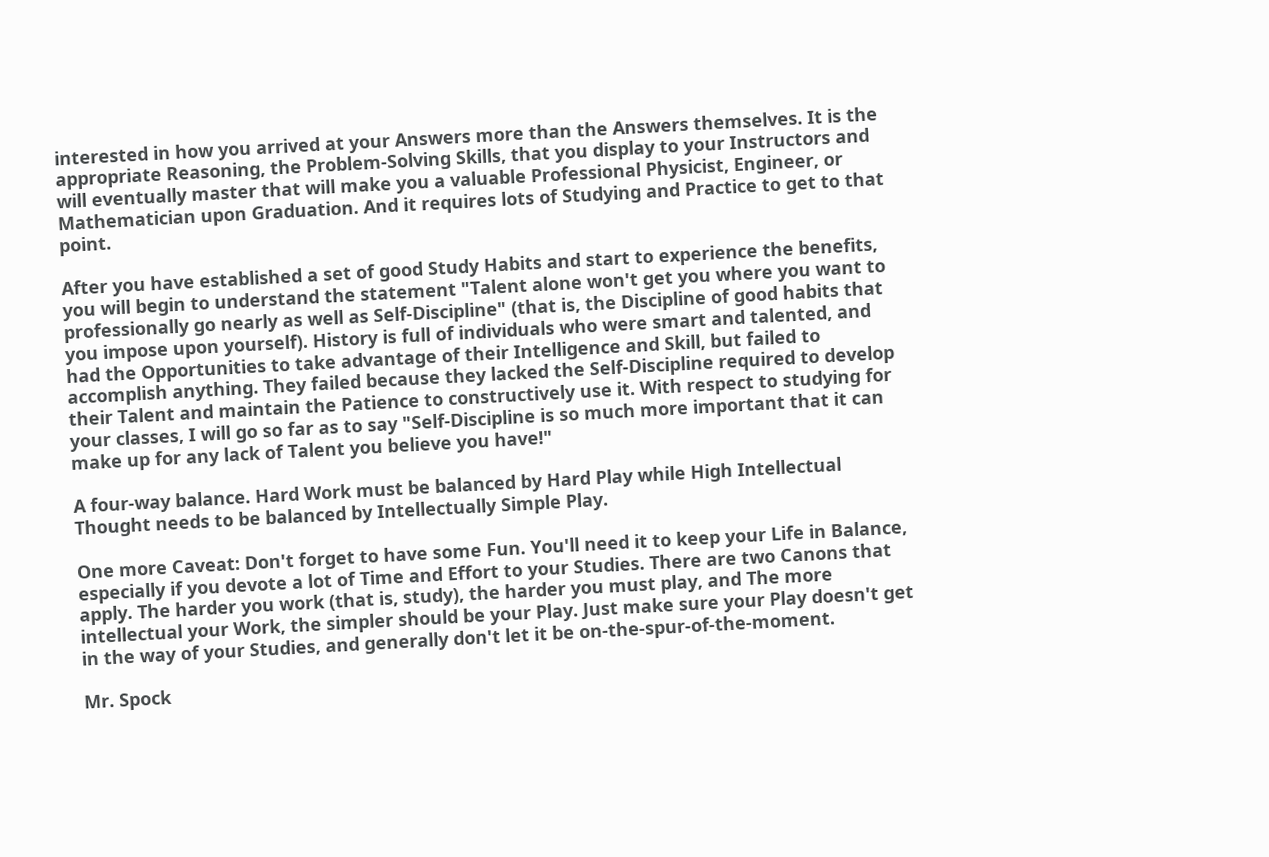interested in how you arrived at your Answers more than the Answers themselves. It is the appropriate Reasoning, the Problem-Solving Skills, that you display to your Instructors and will eventually master that will make you a valuable Professional Physicist, Engineer, or Mathematician upon Graduation. And it requires lots of Studying and Practice to get to that point.

After you have established a set of good Study Habits and start to experience the benefits, you will begin to understand the statement "Talent alone won't get you where you want to professionally go nearly as well as Self-Discipline" (that is, the Discipline of good habits that you impose upon yourself). History is full of individuals who were smart and talented, and had the Opportunities to take advantage of their Intelligence and Skill, but failed to accomplish anything. They failed because they lacked the Self-Discipline required to develop their Talent and maintain the Patience to constructively use it. With respect to studying for your classes, I will go so far as to say "Self-Discipline is so much more important that it can make up for any lack of Talent you believe you have!"

A four-way balance. Hard Work must be balanced by Hard Play while High Intellectual Thought needs to be balanced by Intellectually Simple Play.

One more Caveat: Don't forget to have some Fun. You'll need it to keep your Life in Balance, especially if you devote a lot of Time and Effort to your Studies. There are two Canons that apply. The harder you work (that is, study), the harder you must play, and The more intellectual your Work, the simpler should be your Play. Just make sure your Play doesn't get in the way of your Studies, and generally don't let it be on-the-spur-of-the-moment.

Mr. Spock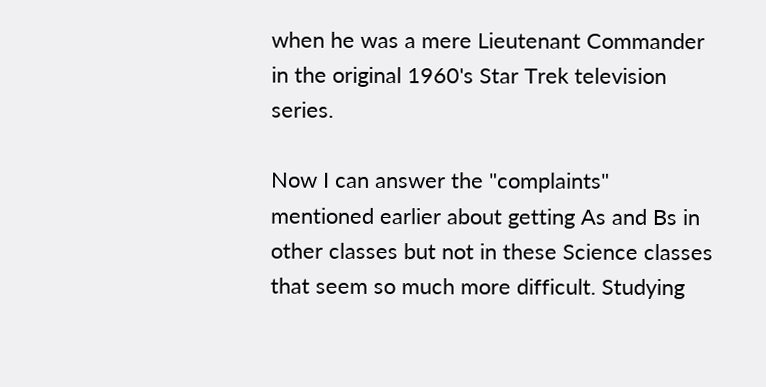when he was a mere Lieutenant Commander in the original 1960's Star Trek television series.

Now I can answer the "complaints" mentioned earlier about getting As and Bs in other classes but not in these Science classes that seem so much more difficult. Studying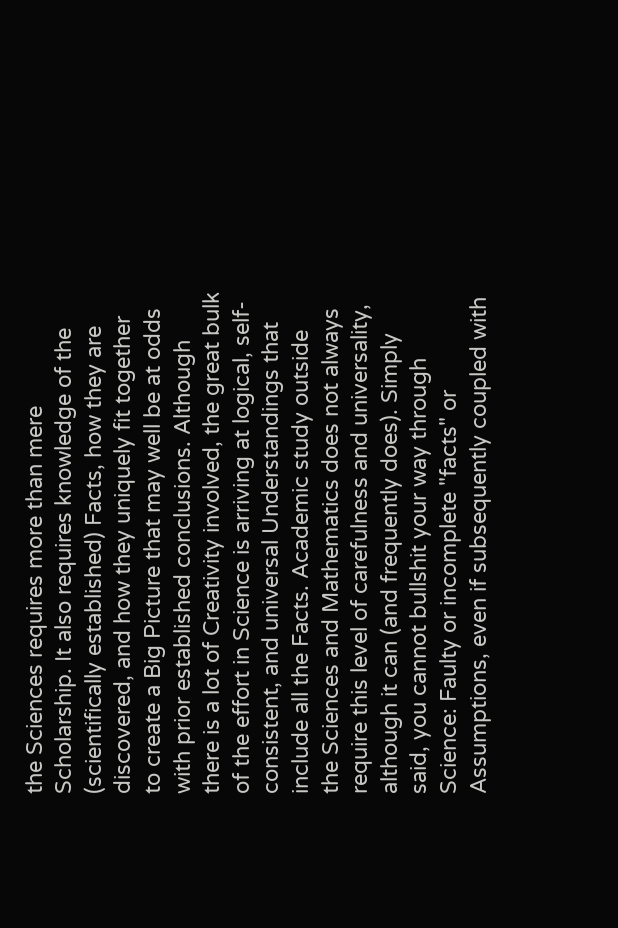the Sciences requires more than mere Scholarship. It also requires knowledge of the (scientifically established) Facts, how they are discovered, and how they uniquely fit together to create a Big Picture that may well be at odds with prior established conclusions. Although there is a lot of Creativity involved, the great bulk of the effort in Science is arriving at logical, self-consistent, and universal Understandings that include all the Facts. Academic study outside the Sciences and Mathematics does not always require this level of carefulness and universality, although it can (and frequently does). Simply said, you cannot bullshit your way through Science: Faulty or incomplete "facts" or Assumptions, even if subsequently coupled with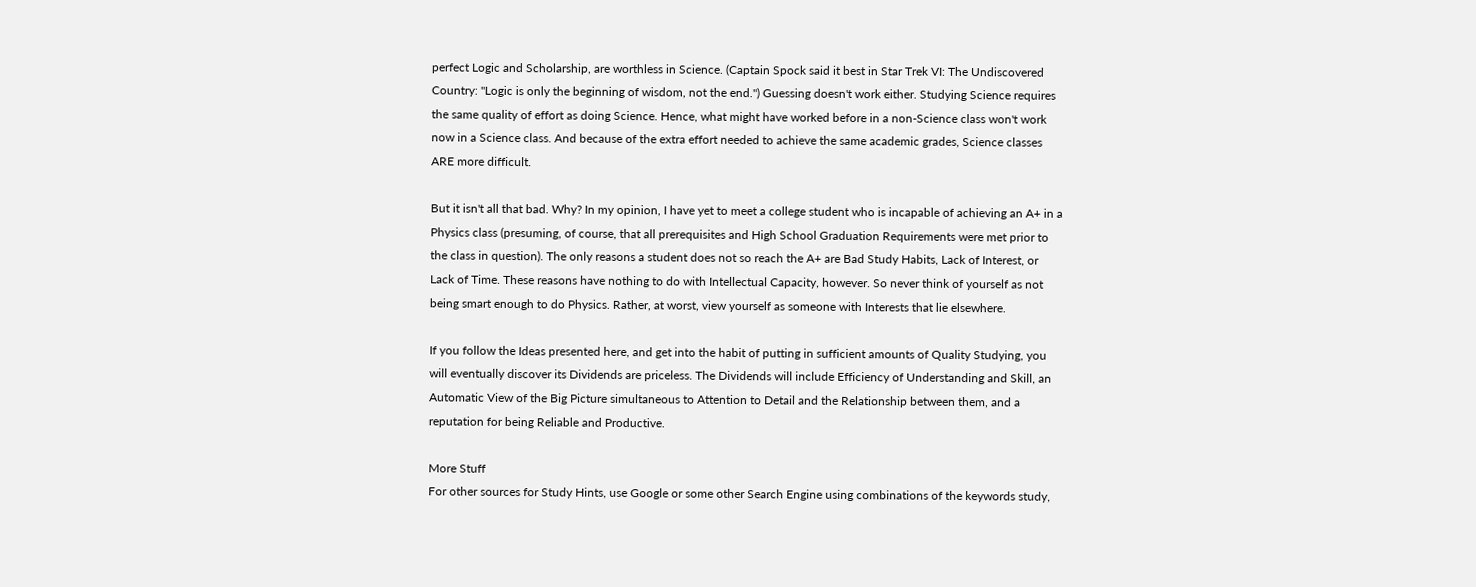perfect Logic and Scholarship, are worthless in Science. (Captain Spock said it best in Star Trek VI: The Undiscovered Country: "Logic is only the beginning of wisdom, not the end.") Guessing doesn't work either. Studying Science requires the same quality of effort as doing Science. Hence, what might have worked before in a non-Science class won't work now in a Science class. And because of the extra effort needed to achieve the same academic grades, Science classes ARE more difficult.

But it isn't all that bad. Why? In my opinion, I have yet to meet a college student who is incapable of achieving an A+ in a Physics class (presuming, of course, that all prerequisites and High School Graduation Requirements were met prior to the class in question). The only reasons a student does not so reach the A+ are Bad Study Habits, Lack of Interest, or Lack of Time. These reasons have nothing to do with Intellectual Capacity, however. So never think of yourself as not being smart enough to do Physics. Rather, at worst, view yourself as someone with Interests that lie elsewhere.

If you follow the Ideas presented here, and get into the habit of putting in sufficient amounts of Quality Studying, you will eventually discover its Dividends are priceless. The Dividends will include Efficiency of Understanding and Skill, an Automatic View of the Big Picture simultaneous to Attention to Detail and the Relationship between them, and a reputation for being Reliable and Productive.

More Stuff
For other sources for Study Hints, use Google or some other Search Engine using combinations of the keywords study,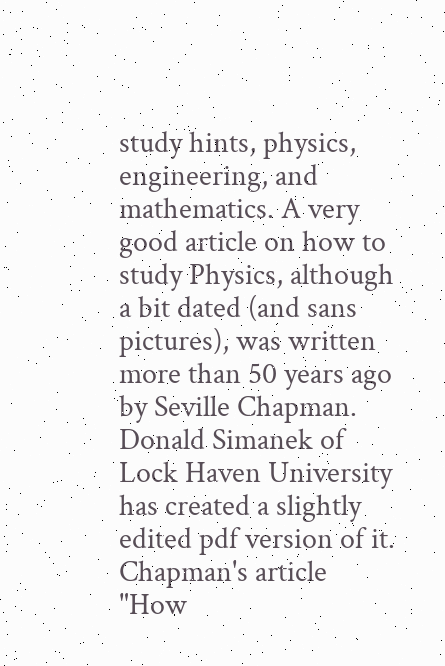study hints, physics, engineering, and mathematics. A very good article on how to study Physics, although a bit dated (and sans pictures), was written more than 50 years ago by Seville Chapman. Donald Simanek of Lock Haven University has created a slightly edited pdf version of it. Chapman's article "How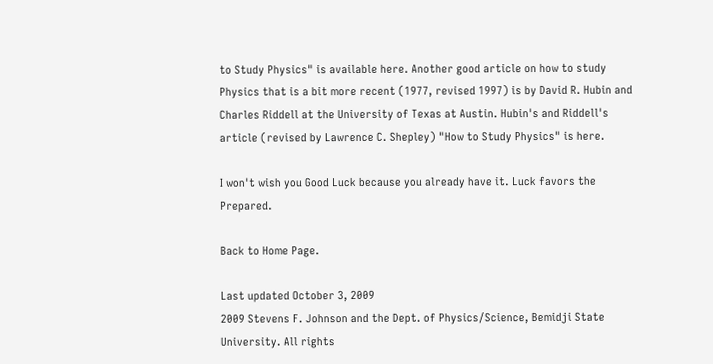to Study Physics" is available here. Another good article on how to study Physics that is a bit more recent (1977, revised 1997) is by David R. Hubin and Charles Riddell at the University of Texas at Austin. Hubin's and Riddell's article (revised by Lawrence C. Shepley) "How to Study Physics" is here.

I won't wish you Good Luck because you already have it. Luck favors the Prepared.

Back to Home Page.

Last updated October 3, 2009
2009 Stevens F. Johnson and the Dept. of Physics/Science, Bemidji State University. All rights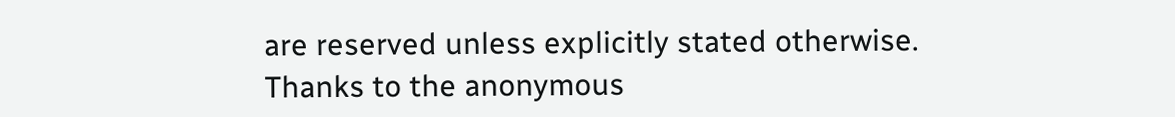are reserved unless explicitly stated otherwise.
Thanks to the anonymous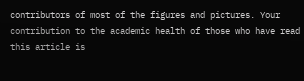contributors of most of the figures and pictures. Your contribution to the academic health of those who have read this article is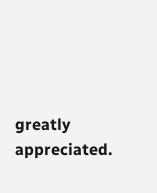greatly appreciated.